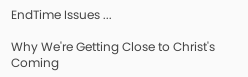EndTime Issues ...

Why We're Getting Close to Christ's Coming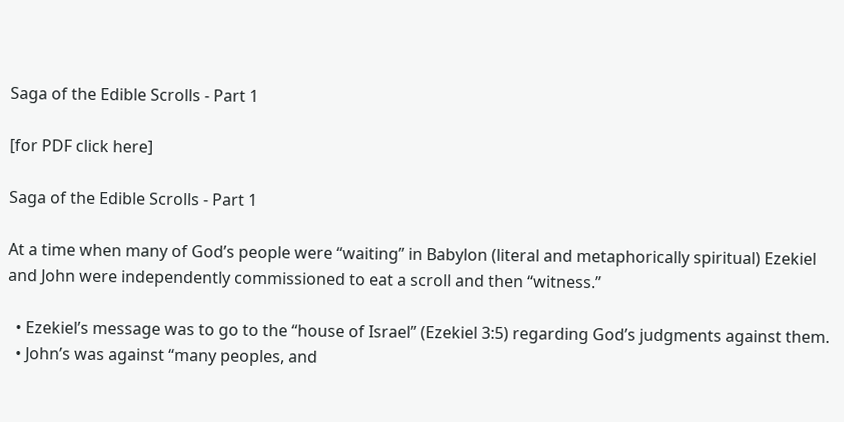Saga of the Edible Scrolls - Part 1

[for PDF click here]

Saga of the Edible Scrolls - Part 1

At a time when many of God’s people were “waiting” in Babylon (literal and metaphorically spiritual) Ezekiel and John were independently commissioned to eat a scroll and then “witness.”

  • Ezekiel’s message was to go to the “house of Israel” (Ezekiel 3:5) regarding God’s judgments against them.
  • John’s was against “many peoples, and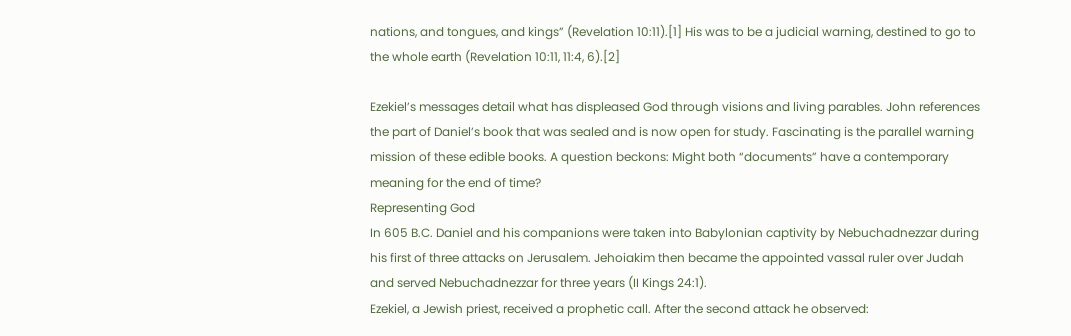nations, and tongues, and kings” (Revelation 10:11).[1] His was to be a judicial warning, destined to go to the whole earth (Revelation 10:11, 11:4, 6).[2]

Ezekiel’s messages detail what has displeased God through visions and living parables. John references the part of Daniel’s book that was sealed and is now open for study. Fascinating is the parallel warning mission of these edible books. A question beckons: Might both “documents” have a contemporary meaning for the end of time?
Representing God
In 605 B.C. Daniel and his companions were taken into Babylonian captivity by Nebuchadnezzar during his first of three attacks on Jerusalem. Jehoiakim then became the appointed vassal ruler over Judah and served Nebuchadnezzar for three years (II Kings 24:1).
Ezekiel, a Jewish priest, received a prophetic call. After the second attack he observed: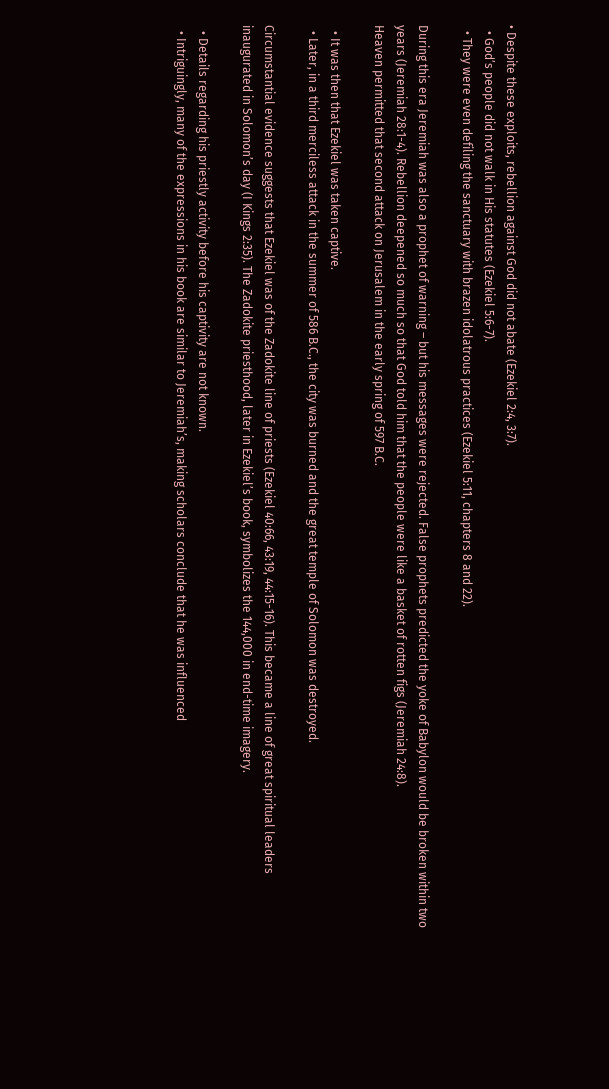• Despite these exploits, rebellion against God did not abate (Ezekiel 2:4, 3:7).
  • God’s people did not walk in His statutes (Ezekiel 5:6-7).
  • They were even defiling the sanctuary with brazen idolatrous practices (Ezekiel 5:11, chapters 8 and 22).

During this era Jeremiah was also a prophet of warning – but his messages were rejected. False prophets predicted the yoke of Babylon would be broken within two years (Jeremiah 28:1-4). Rebellion deepened so much so that God told him that the people were like a basket of rotten figs (Jeremiah 24:8).
Heaven permitted that second attack on Jerusalem in the early spring of 597 B.C.

  • It was then that Ezekiel was taken captive.
  • Later, in a third merciless attack in the summer of 586 B.C., the city was burned and the great temple of Solomon was destroyed.

Circumstantial evidence suggests that Ezekiel was of the Zadokite line of priests (Ezekiel 40:66, 43:19, 44:15-16). This became a line of great spiritual leaders inaugurated in Solomon’s day (I Kings 2:35). The Zadokite priesthood, later in Ezekiel’s book, symbolizes the 144,000 in end-time imagery.

  • Details regarding his priestly activity before his captivity are not known.
  • Intriguingly, many of the expressions in his book are similar to Jeremiah’s, making scholars conclude that he was influenced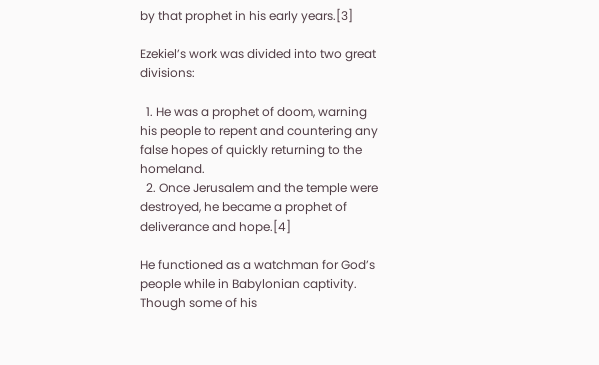by that prophet in his early years.[3]

Ezekiel’s work was divided into two great divisions:

  1. He was a prophet of doom, warning his people to repent and countering any false hopes of quickly returning to the homeland.
  2. Once Jerusalem and the temple were destroyed, he became a prophet of deliverance and hope.[4]

He functioned as a watchman for God’s people while in Babylonian captivity. Though some of his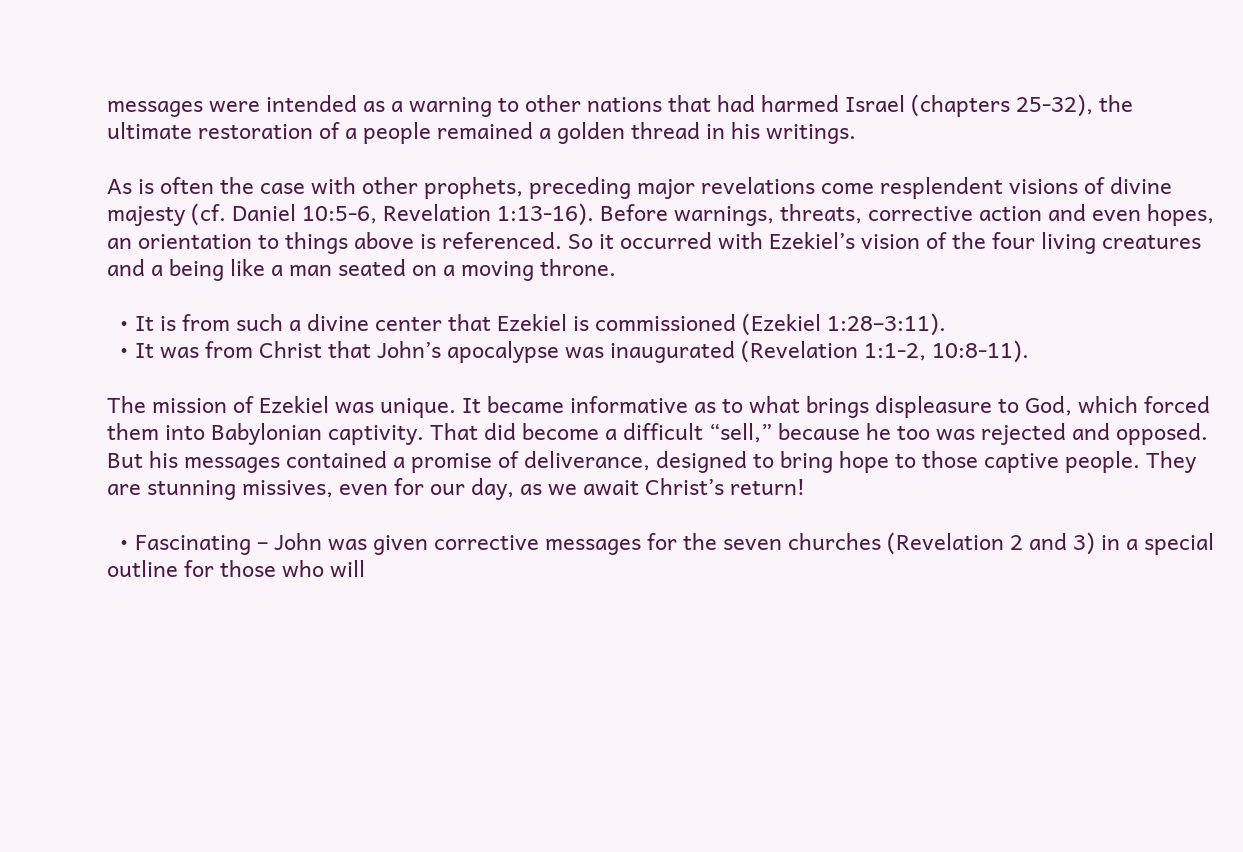messages were intended as a warning to other nations that had harmed Israel (chapters 25-32), the ultimate restoration of a people remained a golden thread in his writings.

As is often the case with other prophets, preceding major revelations come resplendent visions of divine majesty (cf. Daniel 10:5-6, Revelation 1:13-16). Before warnings, threats, corrective action and even hopes, an orientation to things above is referenced. So it occurred with Ezekiel’s vision of the four living creatures and a being like a man seated on a moving throne.

  • It is from such a divine center that Ezekiel is commissioned (Ezekiel 1:28–3:11).
  • It was from Christ that John’s apocalypse was inaugurated (Revelation 1:1-2, 10:8-11).

The mission of Ezekiel was unique. It became informative as to what brings displeasure to God, which forced them into Babylonian captivity. That did become a difficult “sell,” because he too was rejected and opposed. But his messages contained a promise of deliverance, designed to bring hope to those captive people. They are stunning missives, even for our day, as we await Christ’s return!

  • Fascinating – John was given corrective messages for the seven churches (Revelation 2 and 3) in a special outline for those who will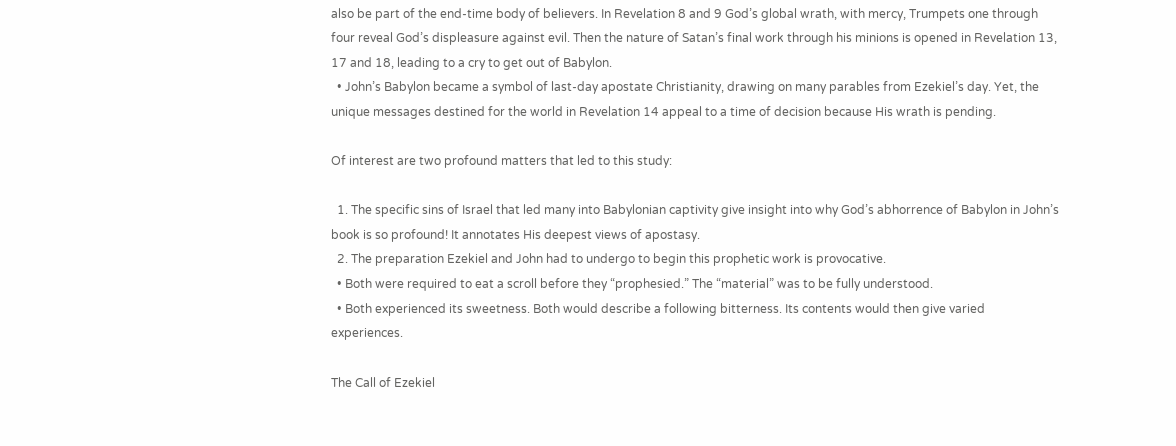also be part of the end-time body of believers. In Revelation 8 and 9 God’s global wrath, with mercy, Trumpets one through four reveal God’s displeasure against evil. Then the nature of Satan’s final work through his minions is opened in Revelation 13, 17 and 18, leading to a cry to get out of Babylon.
  • John’s Babylon became a symbol of last-day apostate Christianity, drawing on many parables from Ezekiel’s day. Yet, the unique messages destined for the world in Revelation 14 appeal to a time of decision because His wrath is pending.

Of interest are two profound matters that led to this study:

  1. The specific sins of Israel that led many into Babylonian captivity give insight into why God’s abhorrence of Babylon in John’s book is so profound! It annotates His deepest views of apostasy.
  2. The preparation Ezekiel and John had to undergo to begin this prophetic work is provocative.
  • Both were required to eat a scroll before they “prophesied.” The “material” was to be fully understood.
  • Both experienced its sweetness. Both would describe a following bitterness. Its contents would then give varied experiences.

The Call of Ezekiel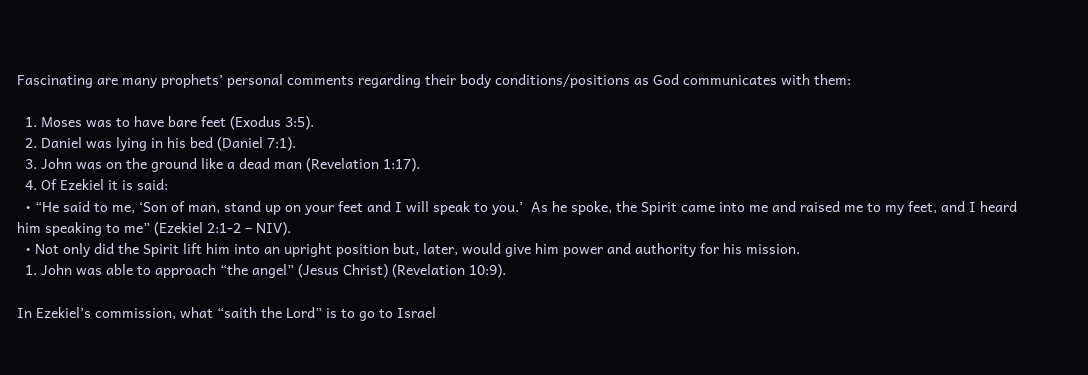Fascinating are many prophets’ personal comments regarding their body conditions/positions as God communicates with them:

  1. Moses was to have bare feet (Exodus 3:5).
  2. Daniel was lying in his bed (Daniel 7:1).
  3. John was on the ground like a dead man (Revelation 1:17).
  4. Of Ezekiel it is said:
  • “He said to me, ‘Son of man, stand up on your feet and I will speak to you.’  As he spoke, the Spirit came into me and raised me to my feet, and I heard him speaking to me” (Ezekiel 2:1-2 – NIV).
  • Not only did the Spirit lift him into an upright position but, later, would give him power and authority for his mission.
  1. John was able to approach “the angel” (Jesus Christ) (Revelation 10:9).

In Ezekiel’s commission, what “saith the Lord” is to go to Israel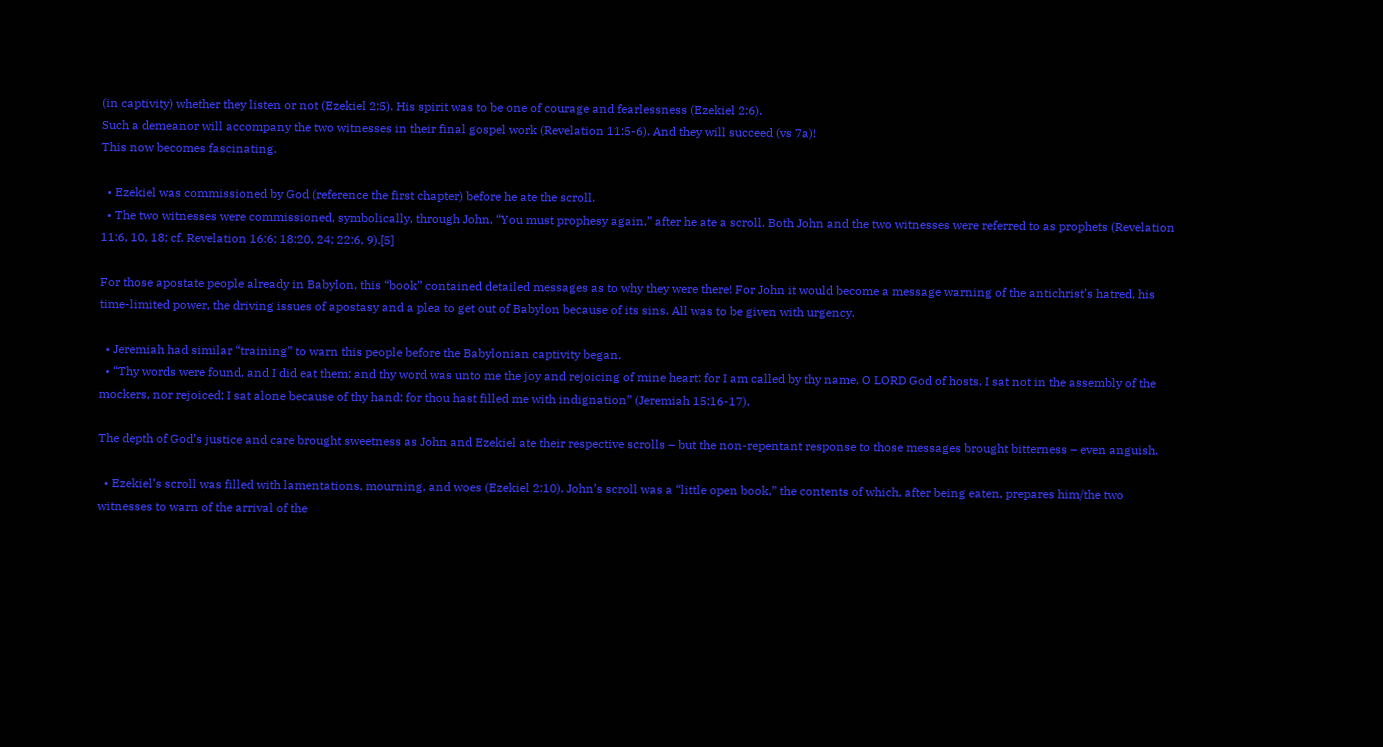(in captivity) whether they listen or not (Ezekiel 2:5). His spirit was to be one of courage and fearlessness (Ezekiel 2:6).
Such a demeanor will accompany the two witnesses in their final gospel work (Revelation 11:5-6). And they will succeed (vs 7a)!
This now becomes fascinating.

  • Ezekiel was commissioned by God (reference the first chapter) before he ate the scroll.
  • The two witnesses were commissioned, symbolically, through John, “You must prophesy again,” after he ate a scroll. Both John and the two witnesses were referred to as prophets (Revelation 11:6, 10, 18; cf. Revelation 16:6; 18:20, 24; 22:6, 9).[5]

For those apostate people already in Babylon, this “book” contained detailed messages as to why they were there! For John it would become a message warning of the antichrist’s hatred, his time-limited power, the driving issues of apostasy and a plea to get out of Babylon because of its sins. All was to be given with urgency.

  • Jeremiah had similar “training” to warn this people before the Babylonian captivity began.
  • “Thy words were found, and I did eat them; and thy word was unto me the joy and rejoicing of mine heart: for I am called by thy name, O LORD God of hosts. I sat not in the assembly of the mockers, nor rejoiced; I sat alone because of thy hand: for thou hast filled me with indignation” (Jeremiah 15:16-17).

The depth of God’s justice and care brought sweetness as John and Ezekiel ate their respective scrolls – but the non-repentant response to those messages brought bitterness – even anguish.

  • Ezekiel’s scroll was filled with lamentations, mourning, and woes (Ezekiel 2:10). John’s scroll was a “little open book,” the contents of which, after being eaten, prepares him/the two witnesses to warn of the arrival of the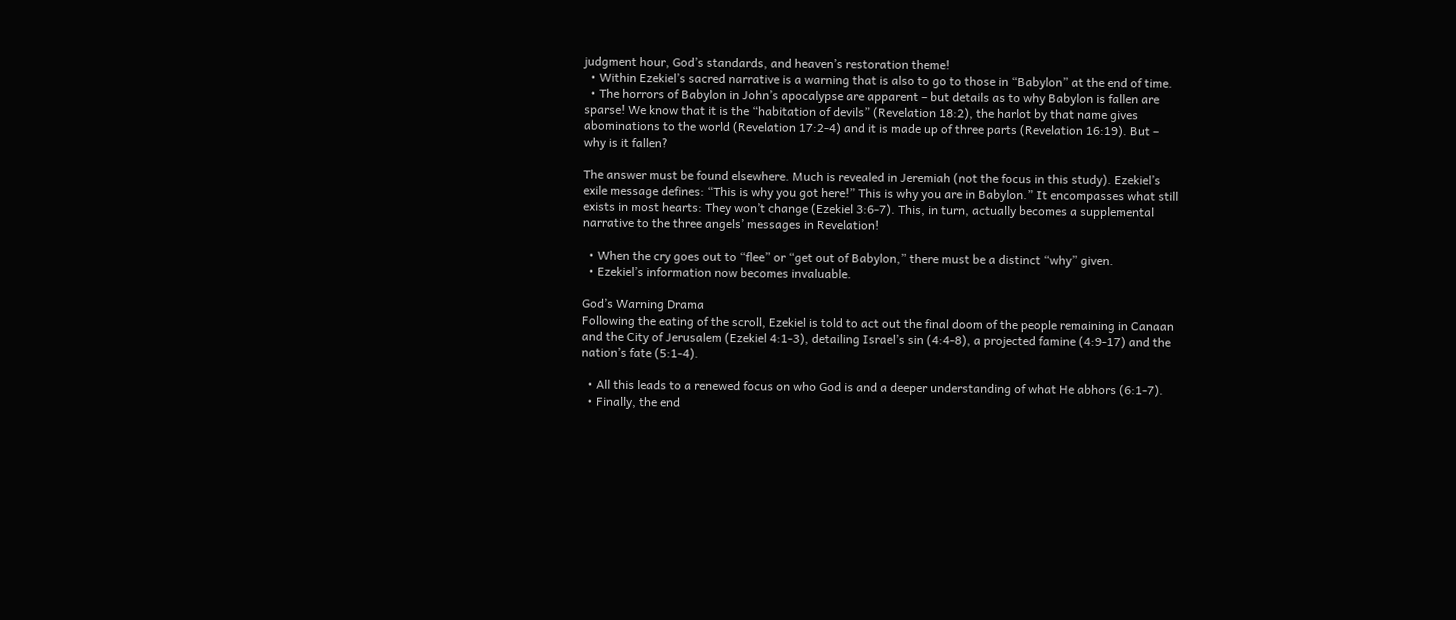judgment hour, God’s standards, and heaven’s restoration theme!
  • Within Ezekiel’s sacred narrative is a warning that is also to go to those in “Babylon” at the end of time.
  • The horrors of Babylon in John’s apocalypse are apparent – but details as to why Babylon is fallen are sparse! We know that it is the “habitation of devils” (Revelation 18:2), the harlot by that name gives abominations to the world (Revelation 17:2-4) and it is made up of three parts (Revelation 16:19). But – why is it fallen?

The answer must be found elsewhere. Much is revealed in Jeremiah (not the focus in this study). Ezekiel’s exile message defines: “This is why you got here!” This is why you are in Babylon.” It encompasses what still exists in most hearts: They won’t change (Ezekiel 3:6-7). This, in turn, actually becomes a supplemental narrative to the three angels’ messages in Revelation!

  • When the cry goes out to “flee” or “get out of Babylon,” there must be a distinct “why” given.
  • Ezekiel’s information now becomes invaluable.

God’s Warning Drama
Following the eating of the scroll, Ezekiel is told to act out the final doom of the people remaining in Canaan and the City of Jerusalem (Ezekiel 4:1-3), detailing Israel’s sin (4:4-8), a projected famine (4:9-17) and the nation’s fate (5:1-4).

  • All this leads to a renewed focus on who God is and a deeper understanding of what He abhors (6:1-7).
  • Finally, the end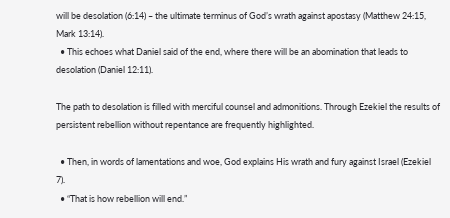will be desolation (6:14) – the ultimate terminus of God’s wrath against apostasy (Matthew 24:15, Mark 13:14).
  • This echoes what Daniel said of the end, where there will be an abomination that leads to desolation (Daniel 12:11).

The path to desolation is filled with merciful counsel and admonitions. Through Ezekiel the results of persistent rebellion without repentance are frequently highlighted.

  • Then, in words of lamentations and woe, God explains His wrath and fury against Israel (Ezekiel 7).
  • “That is how rebellion will end.”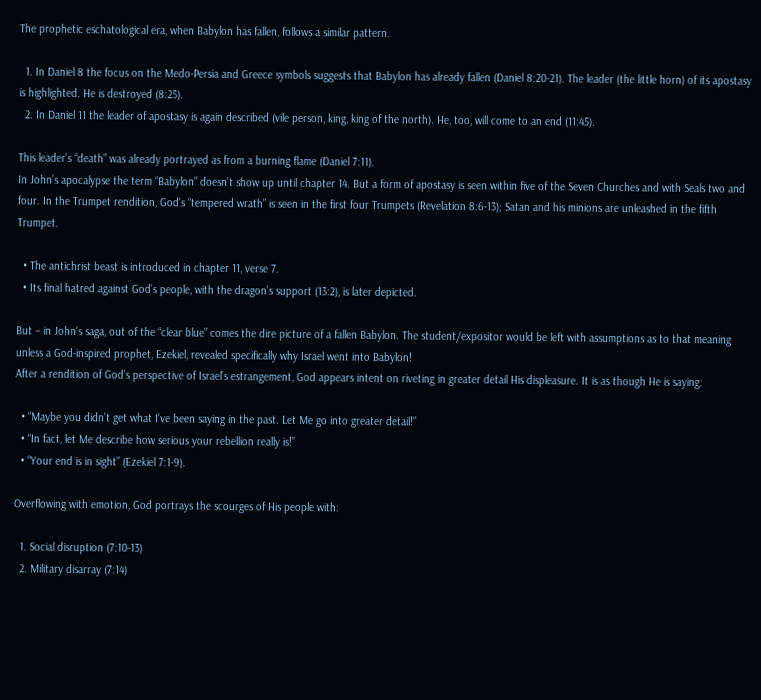The prophetic eschatological era, when Babylon has fallen, follows a similar pattern.

  1. In Daniel 8 the focus on the Medo-Persia and Greece symbols suggests that Babylon has already fallen (Daniel 8:20-21). The leader (the little horn) of its apostasy is highlighted. He is destroyed (8:25).
  2. In Daniel 11 the leader of apostasy is again described (vile person, king, king of the north). He, too, will come to an end (11:45).

This leader’s “death” was already portrayed as from a burning flame (Daniel 7:11).
In John’s apocalypse the term “Babylon” doesn’t show up until chapter 14. But a form of apostasy is seen within five of the Seven Churches and with Seals two and four. In the Trumpet rendition, God’s “tempered wrath” is seen in the first four Trumpets (Revelation 8:6-13); Satan and his minions are unleashed in the fifth Trumpet.

  • The antichrist beast is introduced in chapter 11, verse 7.
  • Its final hatred against God’s people, with the dragon’s support (13:2), is later depicted.

But – in John’s saga, out of the “clear blue” comes the dire picture of a fallen Babylon. The student/expositor would be left with assumptions as to that meaning unless a God-inspired prophet, Ezekiel, revealed specifically why Israel went into Babylon!
After a rendition of God’s perspective of Israel’s estrangement, God appears intent on riveting in greater detail His displeasure. It is as though He is saying:

  • “Maybe you didn’t get what I’ve been saying in the past. Let Me go into greater detail!”
  • “In fact, let Me describe how serious your rebellion really is!”
  • “Your end is in sight” (Ezekiel 7:1-9).

Overflowing with emotion, God portrays the scourges of His people with:

  1. Social disruption (7:10-13)
  2. Military disarray (7:14)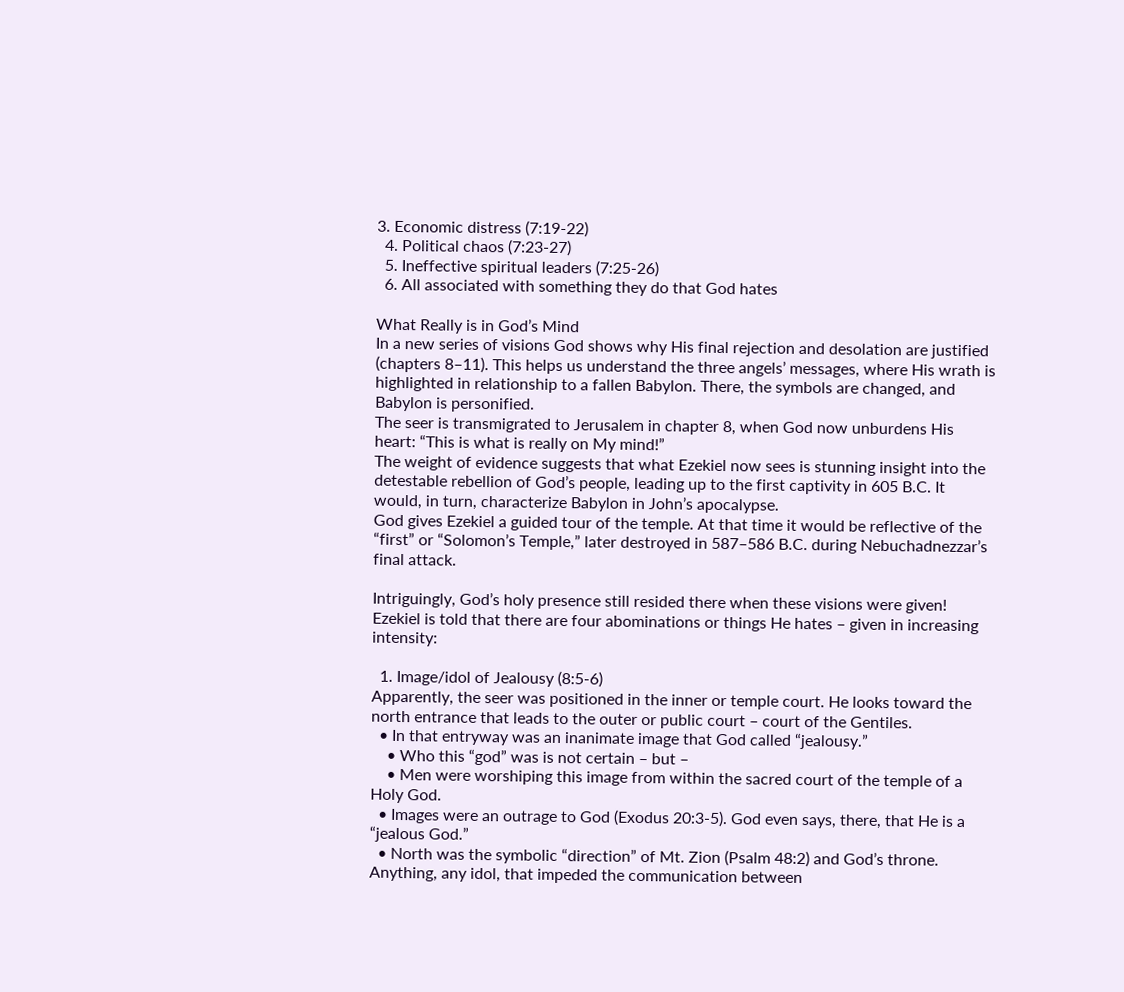3. Economic distress (7:19-22)
  4. Political chaos (7:23-27)
  5. Ineffective spiritual leaders (7:25-26)
  6. All associated with something they do that God hates

What Really is in God’s Mind
In a new series of visions God shows why His final rejection and desolation are justified (chapters 8–11). This helps us understand the three angels’ messages, where His wrath is highlighted in relationship to a fallen Babylon. There, the symbols are changed, and Babylon is personified.
The seer is transmigrated to Jerusalem in chapter 8, when God now unburdens His heart: “This is what is really on My mind!”
The weight of evidence suggests that what Ezekiel now sees is stunning insight into the detestable rebellion of God’s people, leading up to the first captivity in 605 B.C. It would, in turn, characterize Babylon in John’s apocalypse.
God gives Ezekiel a guided tour of the temple. At that time it would be reflective of the “first” or “Solomon’s Temple,” later destroyed in 587–586 B.C. during Nebuchadnezzar’s final attack.

Intriguingly, God’s holy presence still resided there when these visions were given!
Ezekiel is told that there are four abominations or things He hates – given in increasing intensity:

  1. Image/idol of Jealousy (8:5-6)
Apparently, the seer was positioned in the inner or temple court. He looks toward the north entrance that leads to the outer or public court – court of the Gentiles.
  • In that entryway was an inanimate image that God called “jealousy.”
    • Who this “god” was is not certain – but –
    • Men were worshiping this image from within the sacred court of the temple of a Holy God.
  • Images were an outrage to God (Exodus 20:3-5). God even says, there, that He is a “jealous God.”
  • North was the symbolic “direction” of Mt. Zion (Psalm 48:2) and God’s throne. Anything, any idol, that impeded the communication between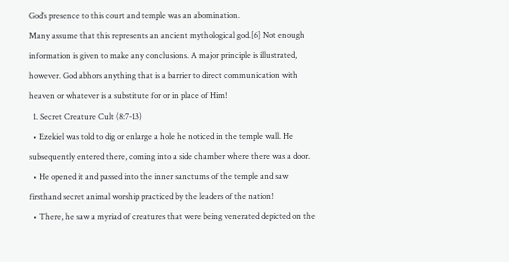God’s presence to this court and temple was an abomination.
Many assume that this represents an ancient mythological god.[6] Not enough information is given to make any conclusions. A major principle is illustrated, however. God abhors anything that is a barrier to direct communication with heaven or whatever is a substitute for or in place of Him!
  1. Secret Creature Cult (8:7-13)
  • Ezekiel was told to dig or enlarge a hole he noticed in the temple wall. He subsequently entered there, coming into a side chamber where there was a door.
  • He opened it and passed into the inner sanctums of the temple and saw firsthand secret animal worship practiced by the leaders of the nation!
  • There, he saw a myriad of creatures that were being venerated depicted on the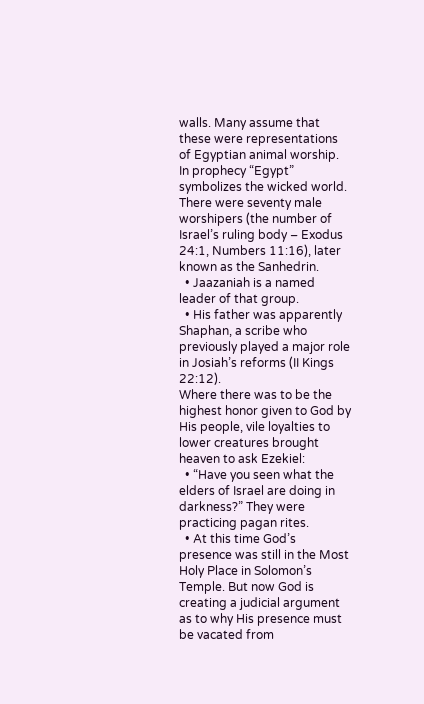walls. Many assume that these were representations of Egyptian animal worship. In prophecy “Egypt” symbolizes the wicked world.
There were seventy male worshipers (the number of Israel’s ruling body – Exodus 24:1, Numbers 11:16), later known as the Sanhedrin.
  • Jaazaniah is a named leader of that group.
  • His father was apparently Shaphan, a scribe who previously played a major role in Josiah’s reforms (II Kings 22:12).
Where there was to be the highest honor given to God by His people, vile loyalties to lower creatures brought heaven to ask Ezekiel:
  • “Have you seen what the elders of Israel are doing in darkness?” They were practicing pagan rites.
  • At this time God’s presence was still in the Most Holy Place in Solomon’s Temple. But now God is creating a judicial argument as to why His presence must be vacated from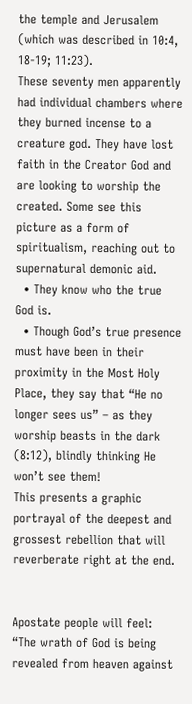the temple and Jerusalem (which was described in 10:4, 18-19; 11:23).
These seventy men apparently had individual chambers where they burned incense to a creature god. They have lost faith in the Creator God and are looking to worship the created. Some see this picture as a form of spiritualism, reaching out to supernatural demonic aid.
  • They know who the true God is.
  • Though God’s true presence must have been in their proximity in the Most Holy Place, they say that “He no longer sees us” – as they worship beasts in the dark (8:12), blindly thinking He won’t see them!
This presents a graphic portrayal of the deepest and grossest rebellion that will reverberate right at the end.


Apostate people will feel: “The wrath of God is being revealed from heaven against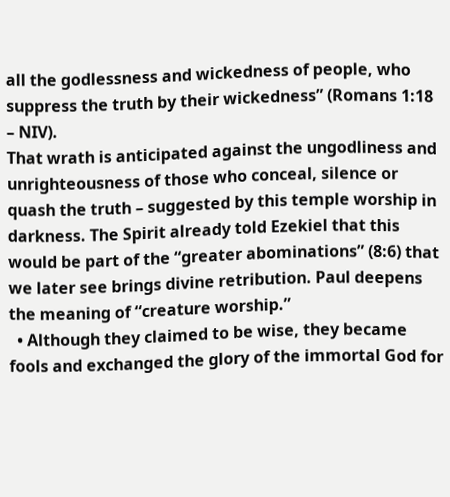all the godlessness and wickedness of people, who suppress the truth by their wickedness” (Romans 1:18 – NIV).
That wrath is anticipated against the ungodliness and unrighteousness of those who conceal, silence or quash the truth – suggested by this temple worship in darkness. The Spirit already told Ezekiel that this would be part of the “greater abominations” (8:6) that we later see brings divine retribution. Paul deepens the meaning of “creature worship.”
  • Although they claimed to be wise, they became fools and exchanged the glory of the immortal God for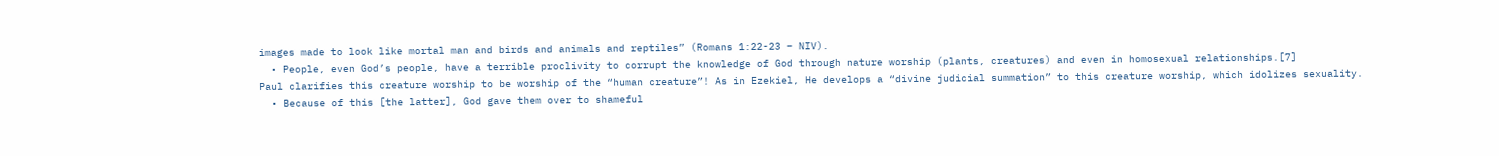images made to look like mortal man and birds and animals and reptiles” (Romans 1:22-23 – NIV).
  • People, even God’s people, have a terrible proclivity to corrupt the knowledge of God through nature worship (plants, creatures) and even in homosexual relationships.[7]
Paul clarifies this creature worship to be worship of the “human creature”! As in Ezekiel, He develops a “divine judicial summation” to this creature worship, which idolizes sexuality.
  • Because of this [the latter], God gave them over to shameful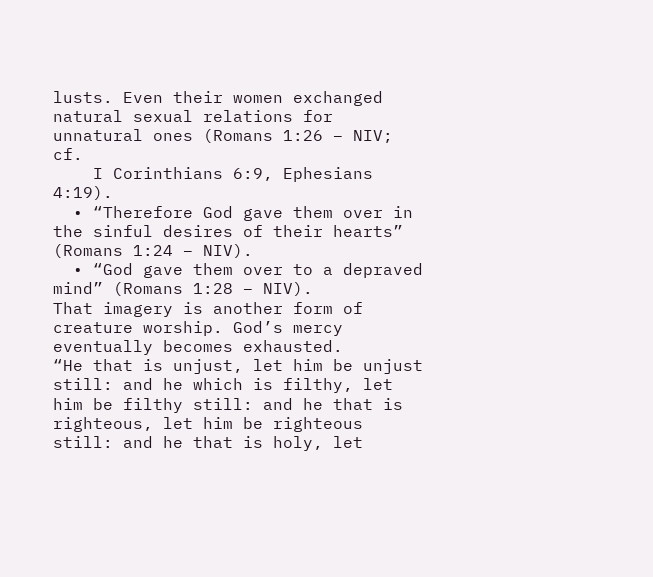lusts. Even their women exchanged natural sexual relations for unnatural ones (Romans 1:26 – NIV; cf.
    I Corinthians 6:9, Ephesians 4:19).
  • “Therefore God gave them over in the sinful desires of their hearts” (Romans 1:24 – NIV).
  • “God gave them over to a depraved mind” (Romans 1:28 – NIV).
That imagery is another form of creature worship. God’s mercy eventually becomes exhausted.
“He that is unjust, let him be unjust still: and he which is filthy, let him be filthy still: and he that is righteous, let him be righteous still: and he that is holy, let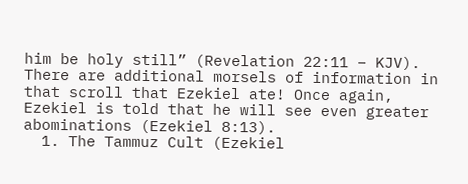him be holy still” (Revelation 22:11 – KJV).
There are additional morsels of information in that scroll that Ezekiel ate! Once again, Ezekiel is told that he will see even greater abominations (Ezekiel 8:13).
  1. The Tammuz Cult (Ezekiel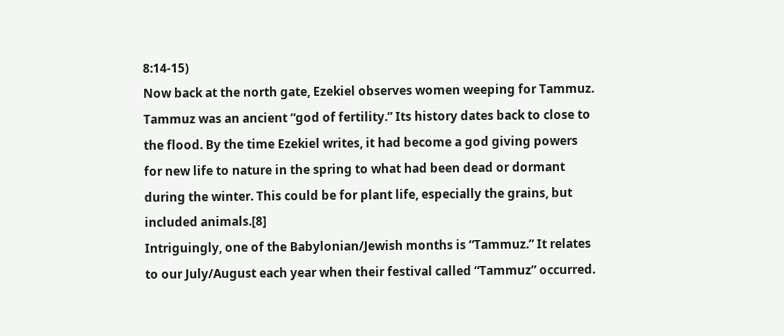8:14-15)
Now back at the north gate, Ezekiel observes women weeping for Tammuz.
Tammuz was an ancient “god of fertility.” Its history dates back to close to the flood. By the time Ezekiel writes, it had become a god giving powers for new life to nature in the spring to what had been dead or dormant during the winter. This could be for plant life, especially the grains, but included animals.[8]
Intriguingly, one of the Babylonian/Jewish months is “Tammuz.” It relates to our July/August each year when their festival called “Tammuz” occurred.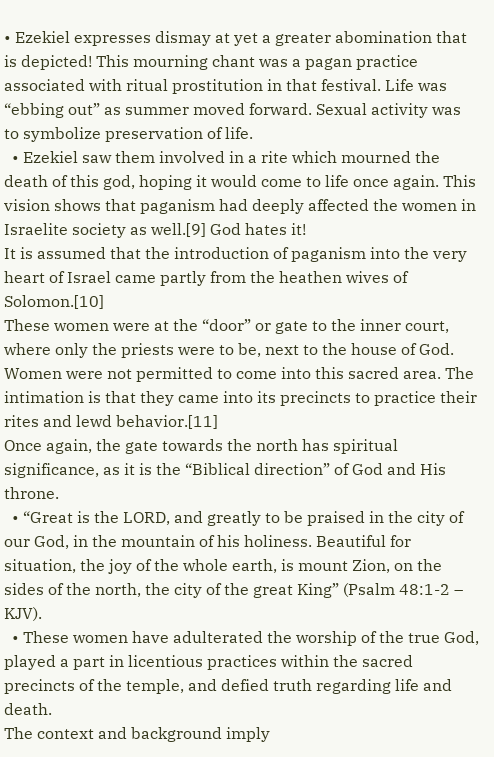• Ezekiel expresses dismay at yet a greater abomination that is depicted! This mourning chant was a pagan practice associated with ritual prostitution in that festival. Life was “ebbing out” as summer moved forward. Sexual activity was to symbolize preservation of life.
  • Ezekiel saw them involved in a rite which mourned the death of this god, hoping it would come to life once again. This vision shows that paganism had deeply affected the women in Israelite society as well.[9] God hates it!
It is assumed that the introduction of paganism into the very heart of Israel came partly from the heathen wives of Solomon.[10]
These women were at the “door” or gate to the inner court, where only the priests were to be, next to the house of God. Women were not permitted to come into this sacred area. The intimation is that they came into its precincts to practice their rites and lewd behavior.[11]
Once again, the gate towards the north has spiritual significance, as it is the “Biblical direction” of God and His throne.
  • “Great is the LORD, and greatly to be praised in the city of our God, in the mountain of his holiness. Beautiful for situation, the joy of the whole earth, is mount Zion, on the sides of the north, the city of the great King” (Psalm 48:1-2 – KJV).
  • These women have adulterated the worship of the true God, played a part in licentious practices within the sacred precincts of the temple, and defied truth regarding life and death.
The context and background imply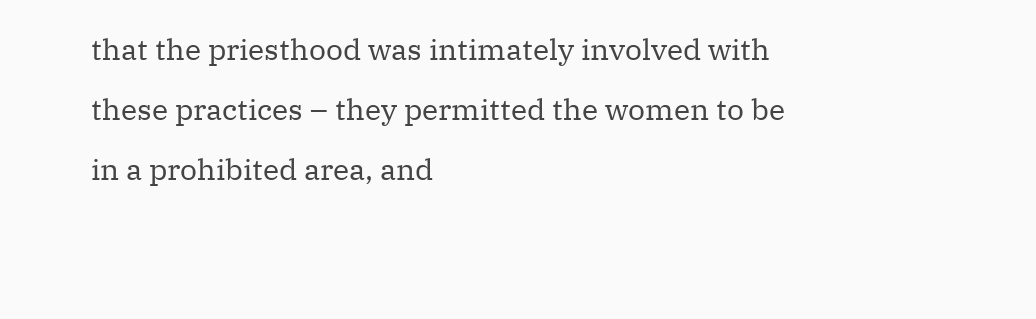that the priesthood was intimately involved with these practices – they permitted the women to be in a prohibited area, and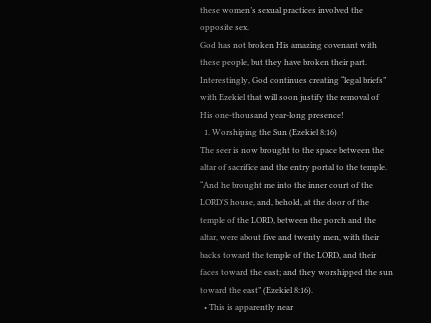these women’s sexual practices involved the opposite sex.
God has not broken His amazing covenant with these people, but they have broken their part. Interestingly, God continues creating “legal briefs” with Ezekiel that will soon justify the removal of His one-thousand year-long presence!
  1. Worshiping the Sun (Ezekiel 8:16)
The seer is now brought to the space between the altar of sacrifice and the entry portal to the temple.
“And he brought me into the inner court of the LORD'S house, and, behold, at the door of the temple of the LORD, between the porch and the altar, were about five and twenty men, with their backs toward the temple of the LORD, and their faces toward the east; and they worshipped the sun toward the east” (Ezekiel 8:16).
  • This is apparently near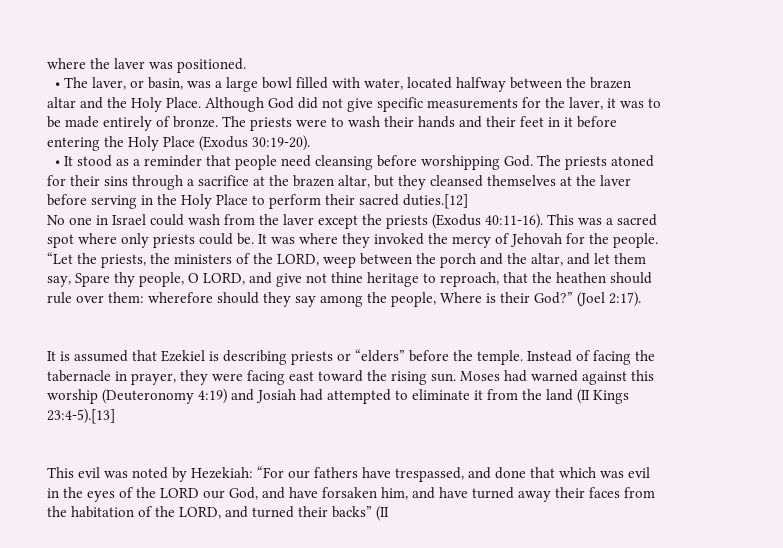where the laver was positioned.
  • The laver, or basin, was a large bowl filled with water, located halfway between the brazen altar and the Holy Place. Although God did not give specific measurements for the laver, it was to be made entirely of bronze. The priests were to wash their hands and their feet in it before entering the Holy Place (Exodus 30:19-20).
  • It stood as a reminder that people need cleansing before worshipping God. The priests atoned for their sins through a sacrifice at the brazen altar, but they cleansed themselves at the laver before serving in the Holy Place to perform their sacred duties.[12]
No one in Israel could wash from the laver except the priests (Exodus 40:11-16). This was a sacred spot where only priests could be. It was where they invoked the mercy of Jehovah for the people. “Let the priests, the ministers of the LORD, weep between the porch and the altar, and let them say, Spare thy people, O LORD, and give not thine heritage to reproach, that the heathen should rule over them: wherefore should they say among the people, Where is their God?” (Joel 2:17).


It is assumed that Ezekiel is describing priests or “elders” before the temple. Instead of facing the tabernacle in prayer, they were facing east toward the rising sun. Moses had warned against this worship (Deuteronomy 4:19) and Josiah had attempted to eliminate it from the land (II Kings 23:4-5).[13]


This evil was noted by Hezekiah: “For our fathers have trespassed, and done that which was evil in the eyes of the LORD our God, and have forsaken him, and have turned away their faces from the habitation of the LORD, and turned their backs” (II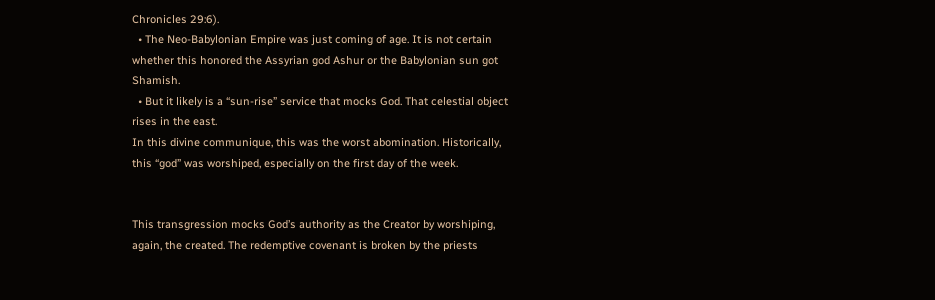Chronicles 29:6).
  • The Neo-Babylonian Empire was just coming of age. It is not certain whether this honored the Assyrian god Ashur or the Babylonian sun got Shamish.
  • But it likely is a “sun-rise” service that mocks God. That celestial object rises in the east.
In this divine communique, this was the worst abomination. Historically, this “god” was worshiped, especially on the first day of the week.


This transgression mocks God’s authority as the Creator by worshiping, again, the created. The redemptive covenant is broken by the priests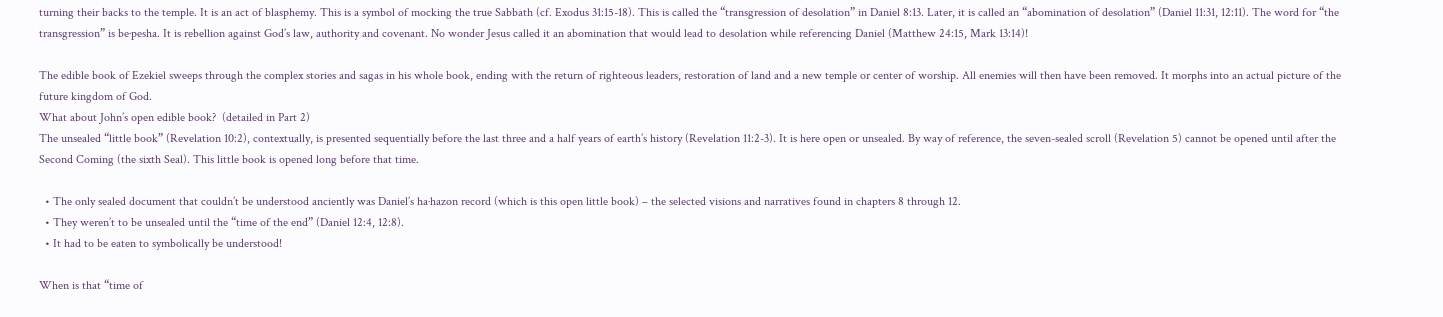turning their backs to the temple. It is an act of blasphemy. This is a symbol of mocking the true Sabbath (cf. Exodus 31:15-18). This is called the “transgression of desolation” in Daniel 8:13. Later, it is called an “abomination of desolation” (Daniel 11:31, 12:11). The word for “the transgression” is be·pesha. It is rebellion against God’s law, authority and covenant. No wonder Jesus called it an abomination that would lead to desolation while referencing Daniel (Matthew 24:15, Mark 13:14)!

The edible book of Ezekiel sweeps through the complex stories and sagas in his whole book, ending with the return of righteous leaders, restoration of land and a new temple or center of worship. All enemies will then have been removed. It morphs into an actual picture of the future kingdom of God.
What about John’s open edible book?  (detailed in Part 2)
The unsealed “little book” (Revelation 10:2), contextually, is presented sequentially before the last three and a half years of earth’s history (Revelation 11:2-3). It is here open or unsealed. By way of reference, the seven-sealed scroll (Revelation 5) cannot be opened until after the Second Coming (the sixth Seal). This little book is opened long before that time.

  • The only sealed document that couldn’t be understood anciently was Daniel’s ha·hazon record (which is this open little book) – the selected visions and narratives found in chapters 8 through 12.
  • They weren’t to be unsealed until the “time of the end” (Daniel 12:4, 12:8).
  • It had to be eaten to symbolically be understood!

When is that “time of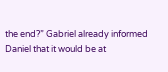the end?” Gabriel already informed Daniel that it would be at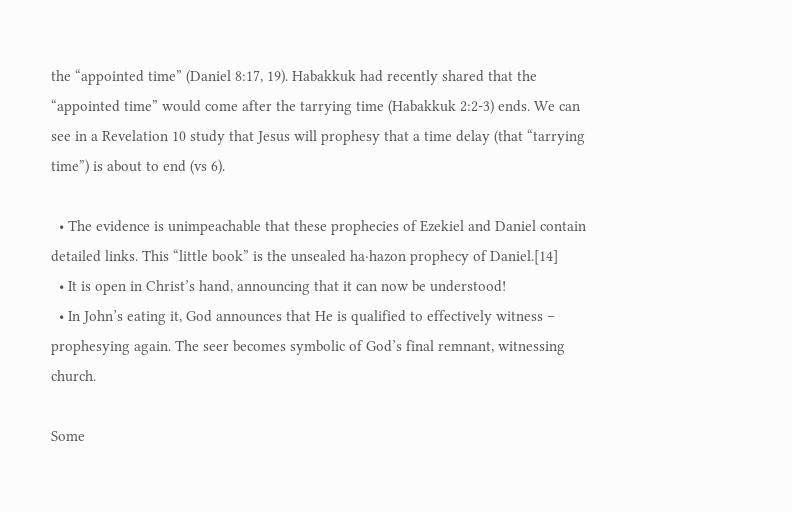the “appointed time” (Daniel 8:17, 19). Habakkuk had recently shared that the “appointed time” would come after the tarrying time (Habakkuk 2:2-3) ends. We can see in a Revelation 10 study that Jesus will prophesy that a time delay (that “tarrying time”) is about to end (vs 6).

  • The evidence is unimpeachable that these prophecies of Ezekiel and Daniel contain detailed links. This “little book” is the unsealed ha·hazon prophecy of Daniel.[14]
  • It is open in Christ’s hand, announcing that it can now be understood!
  • In John’s eating it, God announces that He is qualified to effectively witness – prophesying again. The seer becomes symbolic of God’s final remnant, witnessing church.

Some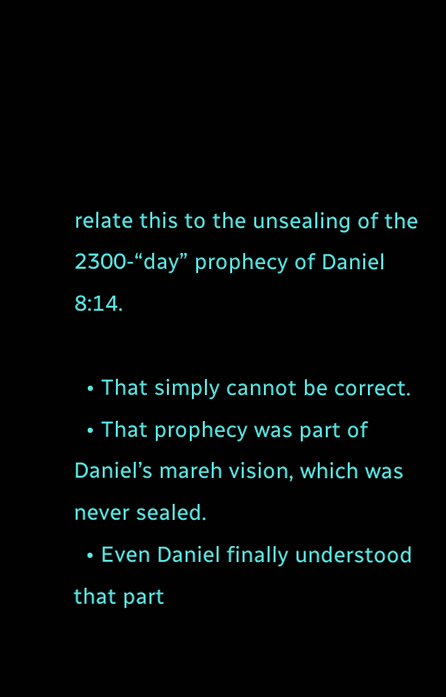relate this to the unsealing of the 2300-“day” prophecy of Daniel 8:14.

  • That simply cannot be correct.
  • That prophecy was part of Daniel’s mareh vision, which was never sealed.
  • Even Daniel finally understood that part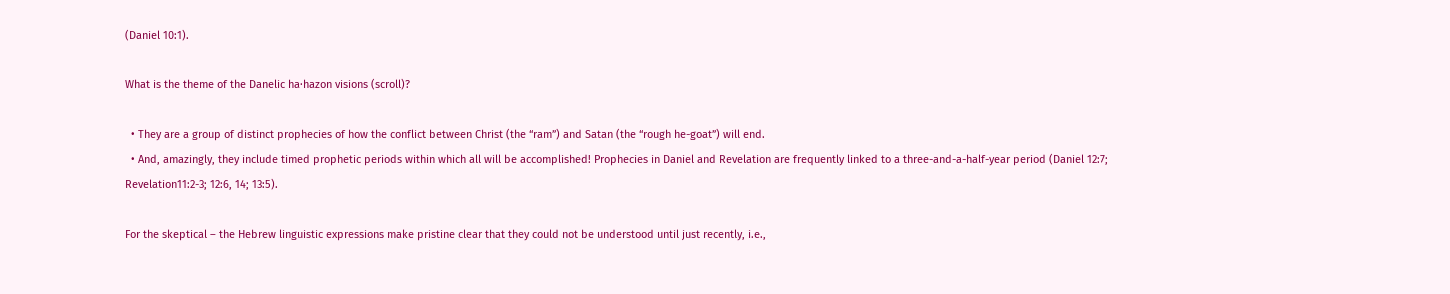(Daniel 10:1).

What is the theme of the Danelic ha·hazon visions (scroll)?

  • They are a group of distinct prophecies of how the conflict between Christ (the “ram”) and Satan (the “rough he-goat”) will end.
  • And, amazingly, they include timed prophetic periods within which all will be accomplished! Prophecies in Daniel and Revelation are frequently linked to a three-and-a-half-year period (Daniel 12:7; Revelation11:2-3; 12:6, 14; 13:5).

For the skeptical – the Hebrew linguistic expressions make pristine clear that they could not be understood until just recently, i.e.,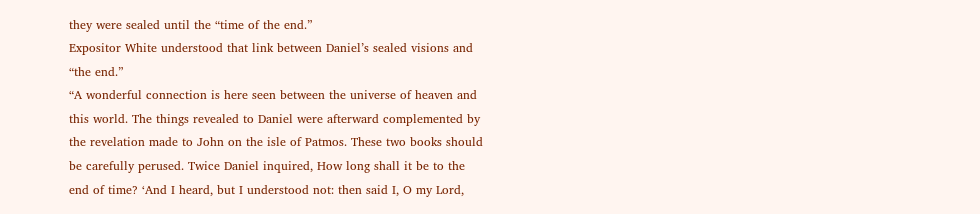they were sealed until the “time of the end.”
Expositor White understood that link between Daniel’s sealed visions and “the end.”
“A wonderful connection is here seen between the universe of heaven and this world. The things revealed to Daniel were afterward complemented by the revelation made to John on the isle of Patmos. These two books should be carefully perused. Twice Daniel inquired, How long shall it be to the end of time? ‘And I heard, but I understood not: then said I, O my Lord,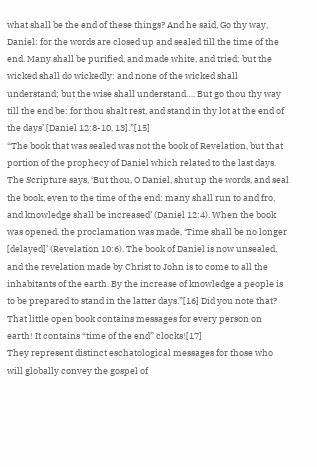what shall be the end of these things? And he said, Go thy way, Daniel: for the words are closed up and sealed till the time of the end. Many shall be purified, and made white, and tried; but the wicked shall do wickedly: and none of the wicked shall understand; but the wise shall understand…. But go thou thy way till the end be: for thou shalt rest, and stand in thy lot at the end of the days’ [Daniel 12:8-10, 13].”[15]
“The book that was sealed was not the book of Revelation, but that portion of the prophecy of Daniel which related to the last days. The Scripture says, ‘But thou, O Daniel, shut up the words, and seal the book, even to the time of the end: many shall run to and fro, and knowledge shall be increased’ (Daniel 12:4). When the book was opened, the proclamation was made, ‘Time shall be no longer [delayed]’ (Revelation 10:6). The book of Daniel is now unsealed, and the revelation made by Christ to John is to come to all the inhabitants of the earth. By the increase of knowledge a people is to be prepared to stand in the latter days.”[16] Did you note that? That little open book contains messages for every person on earth! It contains “time of the end” clocks![17]
They represent distinct eschatological messages for those who will globally convey the gospel of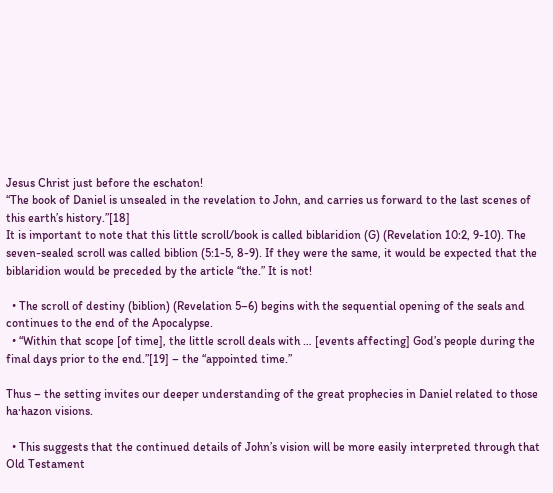Jesus Christ just before the eschaton!
“The book of Daniel is unsealed in the revelation to John, and carries us forward to the last scenes of this earth’s history.”[18]
It is important to note that this little scroll/book is called biblaridion (G) (Revelation 10:2, 9-10). The seven-sealed scroll was called biblion (5:1-5, 8-9). If they were the same, it would be expected that the biblaridion would be preceded by the article “the.” It is not!

  • The scroll of destiny (biblion) (Revelation 5–6) begins with the sequential opening of the seals and continues to the end of the Apocalypse.
  • “Within that scope [of time], the little scroll deals with … [events affecting] God’s people during the final days prior to the end.”[19] – the “appointed time.”

Thus – the setting invites our deeper understanding of the great prophecies in Daniel related to those ha·hazon visions.

  • This suggests that the continued details of John’s vision will be more easily interpreted through that Old Testament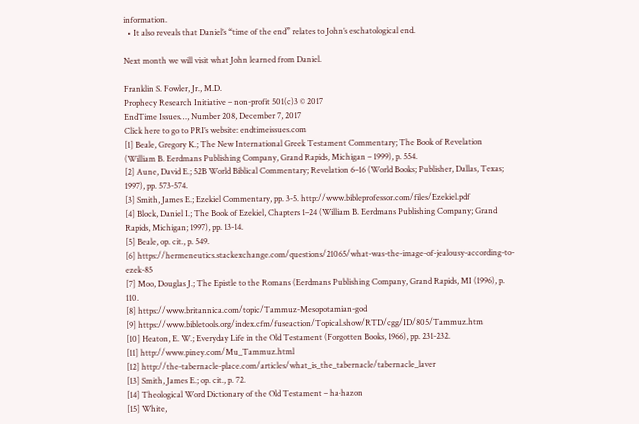information.
  • It also reveals that Daniel’s “time of the end” relates to John’s eschatological end.

Next month we will visit what John learned from Daniel.

Franklin S. Fowler, Jr., M.D.
Prophecy Research Initiative – non-profit 501(c)3 © 2017
EndTime Issues…, Number 208, December 7, 2017
Click here to go to PRI’s website: endtimeissues.com
[1] Beale, Gregory K.; The New International Greek Testament Commentary; The Book of Revelation (William B. Eerdmans Publishing Company, Grand Rapids, Michigan – 1999), p. 554.
[2] Aune, David E.; 52B World Biblical Commentary; Revelation 6–16 (World Books; Publisher, Dallas, Texas; 1997), pp. 573-574.
[3] Smith, James E.; Ezekiel Commentary, pp. 3-5. http://www.bibleprofessor.com/files/Ezekiel.pdf
[4] Block, Daniel I.; The Book of Ezekiel, Chapters 1–24 (William B. Eerdmans Publishing Company; Grand Rapids, Michigan; 1997), pp. 13-14.
[5] Beale, op. cit., p. 549.
[6] https://hermeneutics.stackexchange.com/questions/21065/what-was-the-image-of-jealousy-according-to-ezek-85
[7] Moo, Douglas J.; The Epistle to the Romans (Eerdmans Publishing Company, Grand Rapids, MI (1996), p. 110.
[8] https://www.britannica.com/topic/Tammuz-Mesopotamian-god
[9] https://www.bibletools.org/index.cfm/fuseaction/Topical.show/RTD/cgg/ID/805/Tammuz.htm
[10] Heaton, E. W.; Everyday Life in the Old Testament (Forgotten Books, 1966), pp. 231-232.
[11] http://www.piney.com/Mu_Tammuz.html
[12] http://the-tabernacle-place.com/articles/what_is_the_tabernacle/tabernacle_laver
[13] Smith, James E.; op. cit., p. 72.
[14] Theological Word Dictionary of the Old Testament – ha·hazon
[15] White,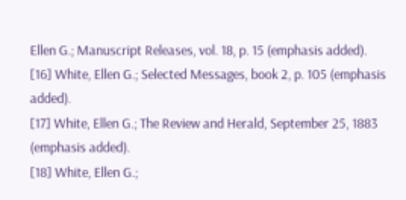Ellen G.; Manuscript Releases, vol. 18, p. 15 (emphasis added).
[16] White, Ellen G.; Selected Messages, book 2, p. 105 (emphasis added).
[17] White, Ellen G.; The Review and Herald, September 25, 1883 (emphasis added).
[18] White, Ellen G.;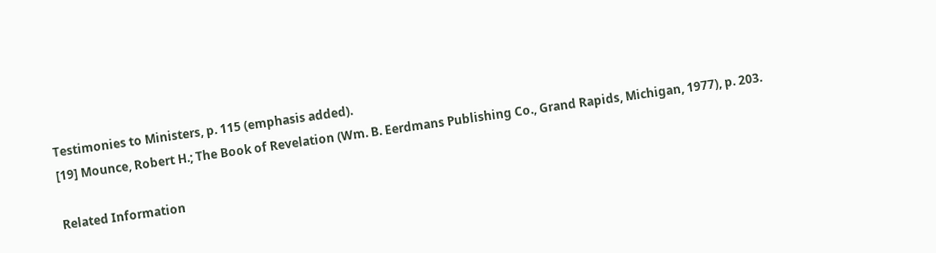Testimonies to Ministers, p. 115 (emphasis added).
[19] Mounce, Robert H.; The Book of Revelation (Wm. B. Eerdmans Publishing Co., Grand Rapids, Michigan, 1977), p. 203.

Related Information